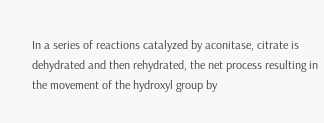In a series of reactions catalyzed by aconitase, citrate is dehydrated and then rehydrated, the net process resulting in the movement of the hydroxyl group by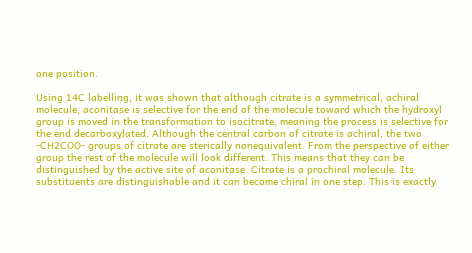one position.

Using 14C labelling, it was shown that although citrate is a symmetrical, achiral molecule, aconitase is selective for the end of the molecule toward which the hydroxyl group is moved in the transformation to isocitrate, meaning the process is selective for the end decarboxylated. Although the central carbon of citrate is achiral, the two -CH2COO- groups of citrate are sterically nonequivalent. From the perspective of either group the rest of the molecule will look different. This means that they can be distinguished by the active site of aconitase. Citrate is a prochiral molecule. Its substituents are distinguishable and it can become chiral in one step. This is exactly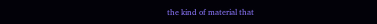the kind of material that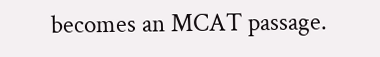becomes an MCAT passage.